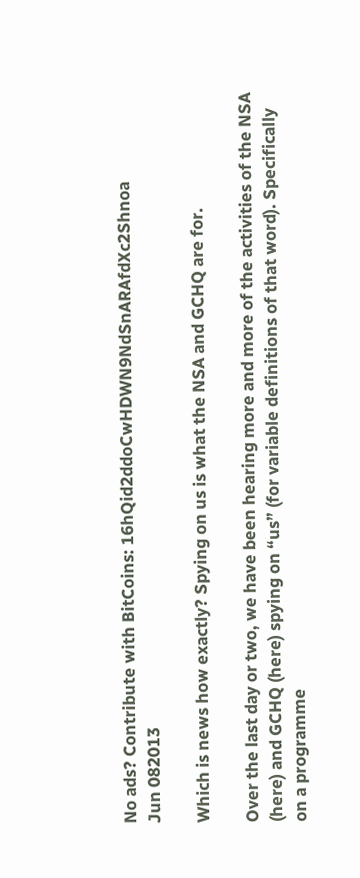No ads? Contribute with BitCoins: 16hQid2ddoCwHDWN9NdSnARAfdXc2Shnoa
Jun 082013

Which is news how exactly? Spying on us is what the NSA and GCHQ are for.

Over the last day or two, we have been hearing more and more of the activities of the NSA (here) and GCHQ (here) spying on “us” (for variable definitions of that word). Specifically on a programme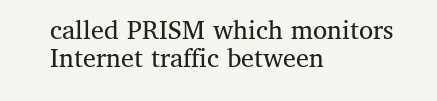called PRISM which monitors Internet traffic between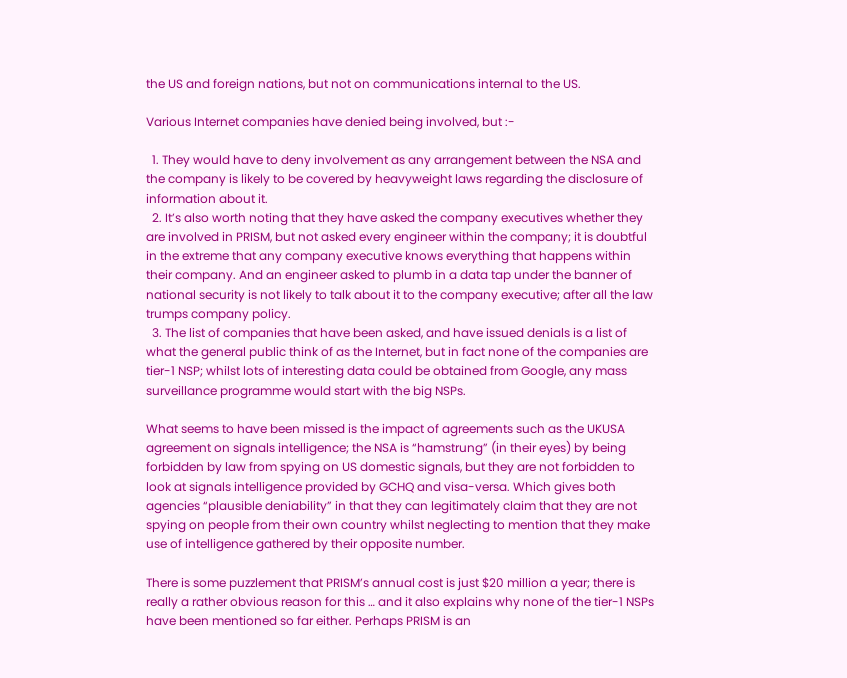the US and foreign nations, but not on communications internal to the US.

Various Internet companies have denied being involved, but :-

  1. They would have to deny involvement as any arrangement between the NSA and the company is likely to be covered by heavyweight laws regarding the disclosure of information about it.
  2. It’s also worth noting that they have asked the company executives whether they are involved in PRISM, but not asked every engineer within the company; it is doubtful in the extreme that any company executive knows everything that happens within their company. And an engineer asked to plumb in a data tap under the banner of national security is not likely to talk about it to the company executive; after all the law trumps company policy.
  3. The list of companies that have been asked, and have issued denials is a list of what the general public think of as the Internet, but in fact none of the companies are tier-1 NSP; whilst lots of interesting data could be obtained from Google, any mass surveillance programme would start with the big NSPs.

What seems to have been missed is the impact of agreements such as the UKUSA agreement on signals intelligence; the NSA is “hamstrung” (in their eyes) by being forbidden by law from spying on US domestic signals, but they are not forbidden to look at signals intelligence provided by GCHQ and visa-versa. Which gives both agencies “plausible deniability” in that they can legitimately claim that they are not spying on people from their own country whilst neglecting to mention that they make use of intelligence gathered by their opposite number.

There is some puzzlement that PRISM’s annual cost is just $20 million a year; there is really a rather obvious reason for this … and it also explains why none of the tier-1 NSPs have been mentioned so far either. Perhaps PRISM is an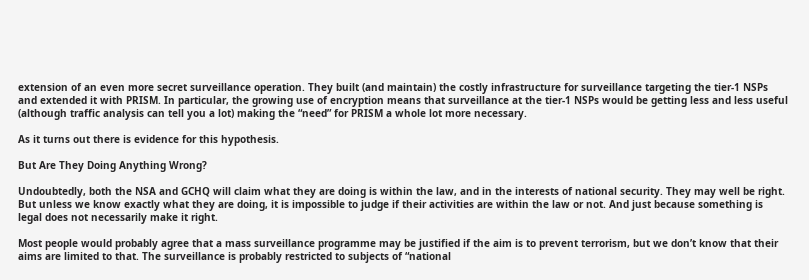extension of an even more secret surveillance operation. They built (and maintain) the costly infrastructure for surveillance targeting the tier-1 NSPs and extended it with PRISM. In particular, the growing use of encryption means that surveillance at the tier-1 NSPs would be getting less and less useful (although traffic analysis can tell you a lot) making the “need” for PRISM a whole lot more necessary.

As it turns out there is evidence for this hypothesis.

But Are They Doing Anything Wrong?

Undoubtedly, both the NSA and GCHQ will claim what they are doing is within the law, and in the interests of national security. They may well be right. But unless we know exactly what they are doing, it is impossible to judge if their activities are within the law or not. And just because something is legal does not necessarily make it right.

Most people would probably agree that a mass surveillance programme may be justified if the aim is to prevent terrorism, but we don’t know that their aims are limited to that. The surveillance is probably restricted to subjects of “national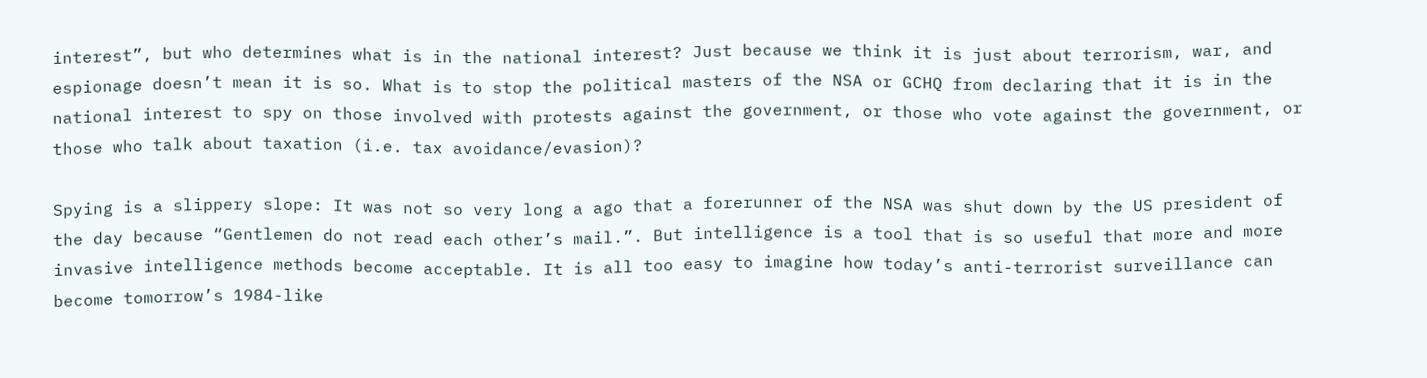interest”, but who determines what is in the national interest? Just because we think it is just about terrorism, war, and espionage doesn’t mean it is so. What is to stop the political masters of the NSA or GCHQ from declaring that it is in the national interest to spy on those involved with protests against the government, or those who vote against the government, or those who talk about taxation (i.e. tax avoidance/evasion)?

Spying is a slippery slope: It was not so very long a ago that a forerunner of the NSA was shut down by the US president of the day because “Gentlemen do not read each other’s mail.”. But intelligence is a tool that is so useful that more and more invasive intelligence methods become acceptable. It is all too easy to imagine how today’s anti-terrorist surveillance can become tomorrow’s 1984-like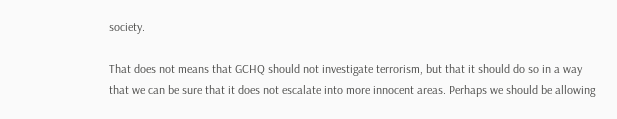society.

That does not means that GCHQ should not investigate terrorism, but that it should do so in a way that we can be sure that it does not escalate into more innocent areas. Perhaps we should be allowing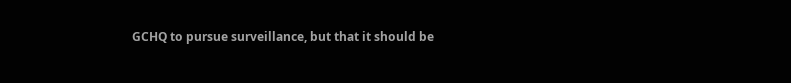GCHQ to pursue surveillance, but that it should be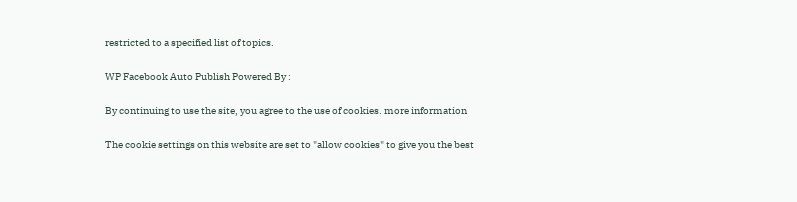restricted to a specified list of topics.

WP Facebook Auto Publish Powered By :

By continuing to use the site, you agree to the use of cookies. more information

The cookie settings on this website are set to "allow cookies" to give you the best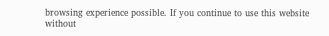browsing experience possible. If you continue to use this website without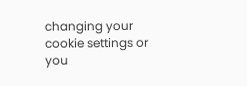changing your cookie settings or you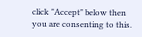click "Accept" below then you are consenting to this.